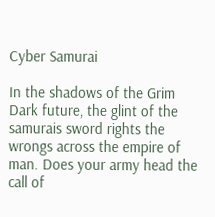Cyber Samurai

In the shadows of the Grim Dark future, the glint of the samurais sword rights the wrongs across the empire of man. Does your army head the call of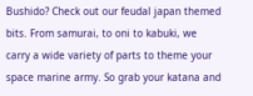Bushido? Check out our feudal japan themed bits. From samurai, to oni to kabuki, we carry a wide variety of parts to theme your space marine army. So grab your katana and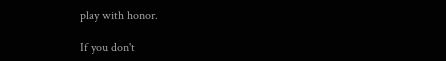play with honor.

If you don't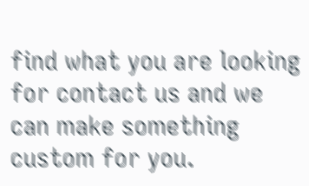find what you are looking for contact us and we can make something custom for you.